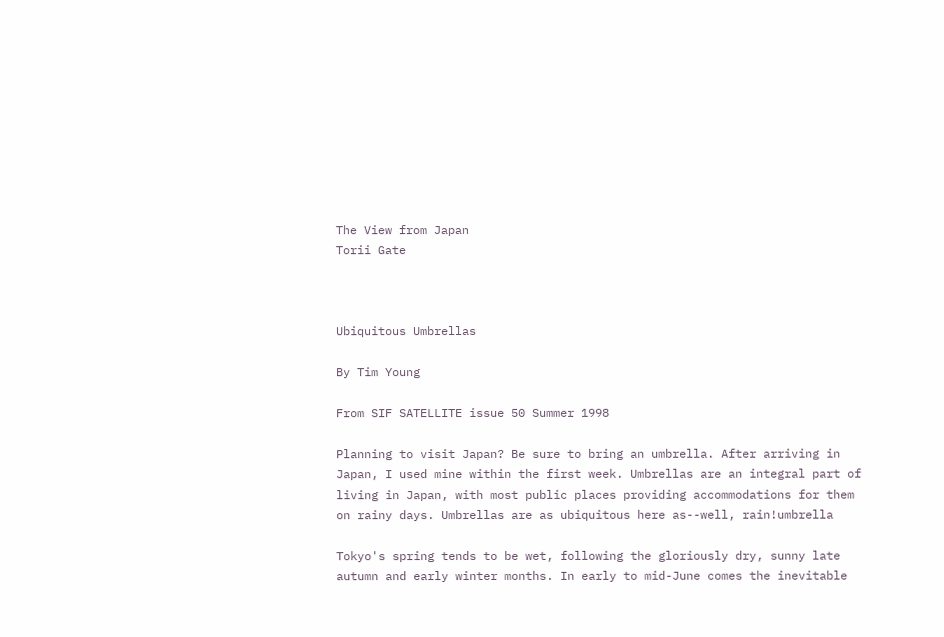The View from Japan
Torii Gate



Ubiquitous Umbrellas

By Tim Young

From SIF SATELLITE issue 50 Summer 1998

Planning to visit Japan? Be sure to bring an umbrella. After arriving in Japan, I used mine within the first week. Umbrellas are an integral part of living in Japan, with most public places providing accommodations for them on rainy days. Umbrellas are as ubiquitous here as--well, rain!umbrella

Tokyo's spring tends to be wet, following the gloriously dry, sunny late autumn and early winter months. In early to mid-June comes the inevitable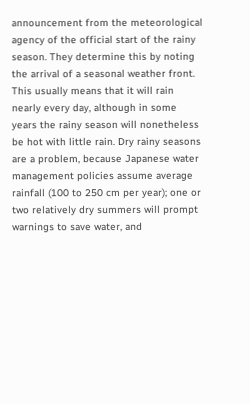announcement from the meteorological agency of the official start of the rainy season. They determine this by noting the arrival of a seasonal weather front. This usually means that it will rain nearly every day, although in some years the rainy season will nonetheless be hot with little rain. Dry rainy seasons are a problem, because Japanese water management policies assume average rainfall (100 to 250 cm per year); one or two relatively dry summers will prompt warnings to save water, and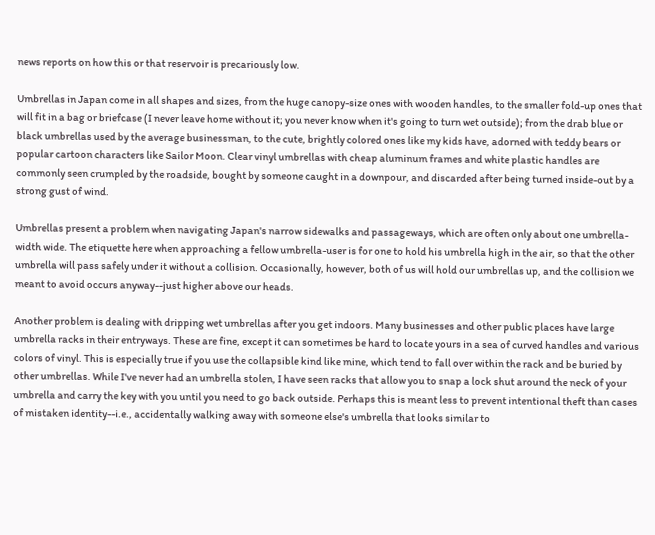news reports on how this or that reservoir is precariously low.

Umbrellas in Japan come in all shapes and sizes, from the huge canopy-size ones with wooden handles, to the smaller fold-up ones that will fit in a bag or briefcase (I never leave home without it; you never know when it's going to turn wet outside); from the drab blue or black umbrellas used by the average businessman, to the cute, brightly colored ones like my kids have, adorned with teddy bears or popular cartoon characters like Sailor Moon. Clear vinyl umbrellas with cheap aluminum frames and white plastic handles are commonly seen crumpled by the roadside, bought by someone caught in a downpour, and discarded after being turned inside-out by a strong gust of wind.

Umbrellas present a problem when navigating Japan's narrow sidewalks and passageways, which are often only about one umbrella-width wide. The etiquette here when approaching a fellow umbrella-user is for one to hold his umbrella high in the air, so that the other umbrella will pass safely under it without a collision. Occasionally, however, both of us will hold our umbrellas up, and the collision we meant to avoid occurs anyway--just higher above our heads.

Another problem is dealing with dripping wet umbrellas after you get indoors. Many businesses and other public places have large umbrella racks in their entryways. These are fine, except it can sometimes be hard to locate yours in a sea of curved handles and various colors of vinyl. This is especially true if you use the collapsible kind like mine, which tend to fall over within the rack and be buried by other umbrellas. While I've never had an umbrella stolen, I have seen racks that allow you to snap a lock shut around the neck of your umbrella and carry the key with you until you need to go back outside. Perhaps this is meant less to prevent intentional theft than cases of mistaken identity--i.e., accidentally walking away with someone else's umbrella that looks similar to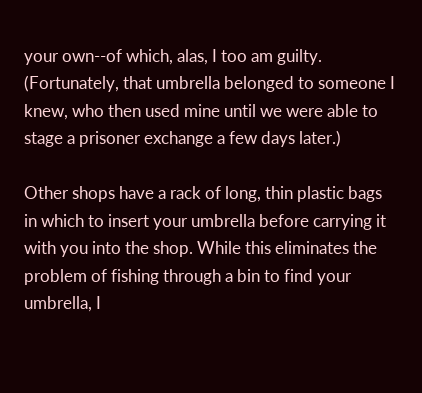your own--of which, alas, I too am guilty. (Fortunately, that umbrella belonged to someone I knew, who then used mine until we were able to stage a prisoner exchange a few days later.)

Other shops have a rack of long, thin plastic bags in which to insert your umbrella before carrying it with you into the shop. While this eliminates the problem of fishing through a bin to find your umbrella, I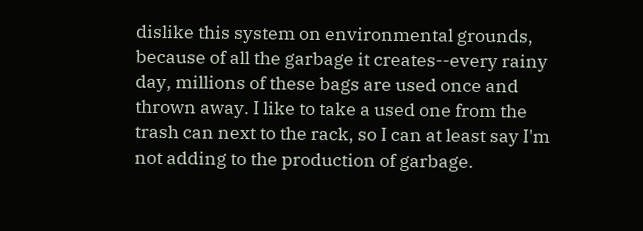dislike this system on environmental grounds, because of all the garbage it creates--every rainy day, millions of these bags are used once and thrown away. I like to take a used one from the trash can next to the rack, so I can at least say I'm not adding to the production of garbage.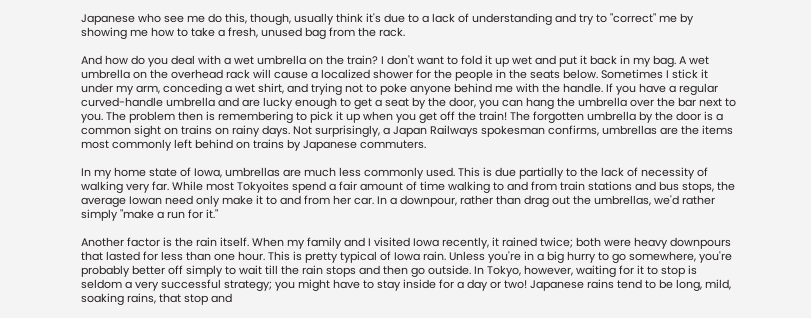Japanese who see me do this, though, usually think it's due to a lack of understanding and try to "correct" me by showing me how to take a fresh, unused bag from the rack.

And how do you deal with a wet umbrella on the train? I don't want to fold it up wet and put it back in my bag. A wet umbrella on the overhead rack will cause a localized shower for the people in the seats below. Sometimes I stick it under my arm, conceding a wet shirt, and trying not to poke anyone behind me with the handle. If you have a regular curved-handle umbrella and are lucky enough to get a seat by the door, you can hang the umbrella over the bar next to you. The problem then is remembering to pick it up when you get off the train! The forgotten umbrella by the door is a common sight on trains on rainy days. Not surprisingly, a Japan Railways spokesman confirms, umbrellas are the items most commonly left behind on trains by Japanese commuters.

In my home state of Iowa, umbrellas are much less commonly used. This is due partially to the lack of necessity of walking very far. While most Tokyoites spend a fair amount of time walking to and from train stations and bus stops, the average Iowan need only make it to and from her car. In a downpour, rather than drag out the umbrellas, we'd rather simply "make a run for it."

Another factor is the rain itself. When my family and I visited Iowa recently, it rained twice; both were heavy downpours that lasted for less than one hour. This is pretty typical of Iowa rain. Unless you're in a big hurry to go somewhere, you're probably better off simply to wait till the rain stops and then go outside. In Tokyo, however, waiting for it to stop is seldom a very successful strategy; you might have to stay inside for a day or two! Japanese rains tend to be long, mild, soaking rains, that stop and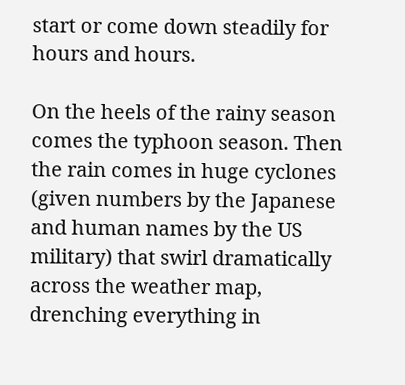start or come down steadily for hours and hours.

On the heels of the rainy season comes the typhoon season. Then the rain comes in huge cyclones (given numbers by the Japanese and human names by the US military) that swirl dramatically across the weather map, drenching everything in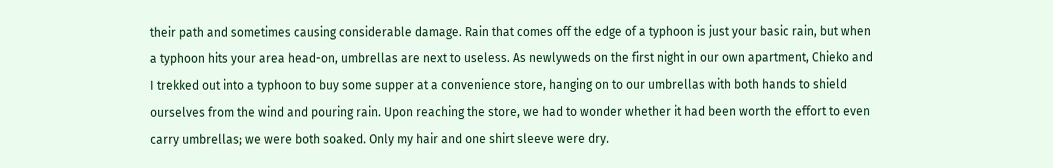their path and sometimes causing considerable damage. Rain that comes off the edge of a typhoon is just your basic rain, but when a typhoon hits your area head-on, umbrellas are next to useless. As newlyweds on the first night in our own apartment, Chieko and I trekked out into a typhoon to buy some supper at a convenience store, hanging on to our umbrellas with both hands to shield ourselves from the wind and pouring rain. Upon reaching the store, we had to wonder whether it had been worth the effort to even carry umbrellas; we were both soaked. Only my hair and one shirt sleeve were dry.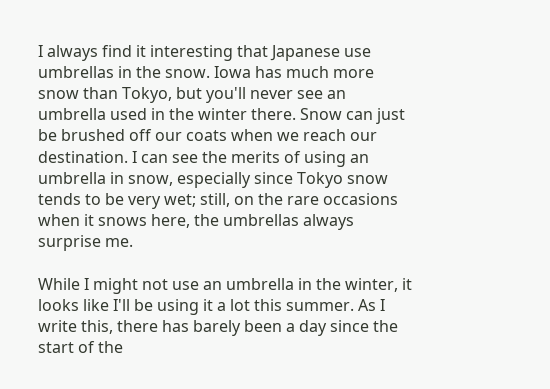I always find it interesting that Japanese use umbrellas in the snow. Iowa has much more snow than Tokyo, but you'll never see an umbrella used in the winter there. Snow can just be brushed off our coats when we reach our destination. I can see the merits of using an umbrella in snow, especially since Tokyo snow tends to be very wet; still, on the rare occasions when it snows here, the umbrellas always surprise me.

While I might not use an umbrella in the winter, it looks like I'll be using it a lot this summer. As I write this, there has barely been a day since the start of the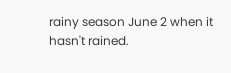rainy season June 2 when it hasn't rained.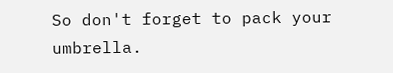So don't forget to pack your umbrella.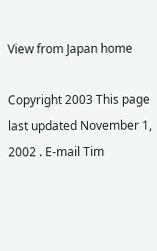View from Japan home

Copyright 2003 This page last updated November 1, 2002 . E-mail Tim